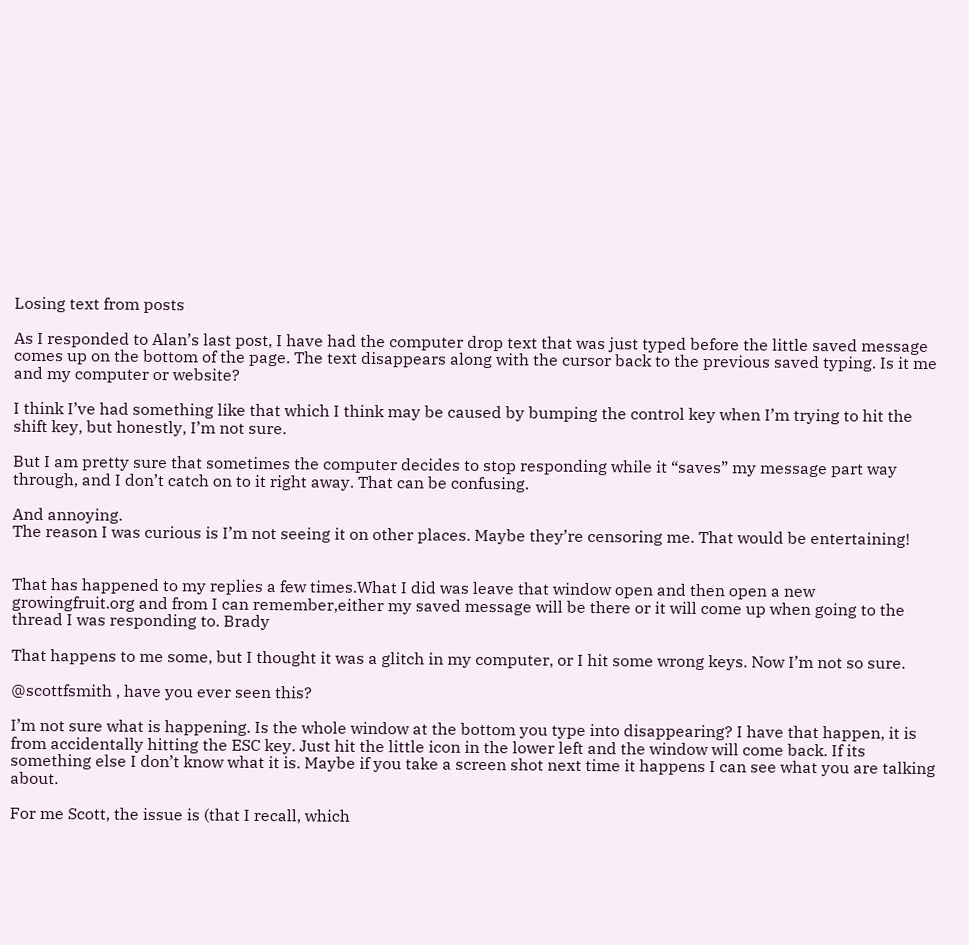Losing text from posts

As I responded to Alan’s last post, I have had the computer drop text that was just typed before the little saved message comes up on the bottom of the page. The text disappears along with the cursor back to the previous saved typing. Is it me and my computer or website?

I think I’ve had something like that which I think may be caused by bumping the control key when I’m trying to hit the shift key, but honestly, I’m not sure.

But I am pretty sure that sometimes the computer decides to stop responding while it “saves” my message part way through, and I don’t catch on to it right away. That can be confusing.

And annoying.
The reason I was curious is I’m not seeing it on other places. Maybe they’re censoring me. That would be entertaining!


That has happened to my replies a few times.What I did was leave that window open and then open a new growingfruit.org and from I can remember,either my saved message will be there or it will come up when going to the thread I was responding to. Brady

That happens to me some, but I thought it was a glitch in my computer, or I hit some wrong keys. Now I’m not so sure.

@scottfsmith , have you ever seen this?

I’m not sure what is happening. Is the whole window at the bottom you type into disappearing? I have that happen, it is from accidentally hitting the ESC key. Just hit the little icon in the lower left and the window will come back. If its something else I don’t know what it is. Maybe if you take a screen shot next time it happens I can see what you are talking about.

For me Scott, the issue is (that I recall, which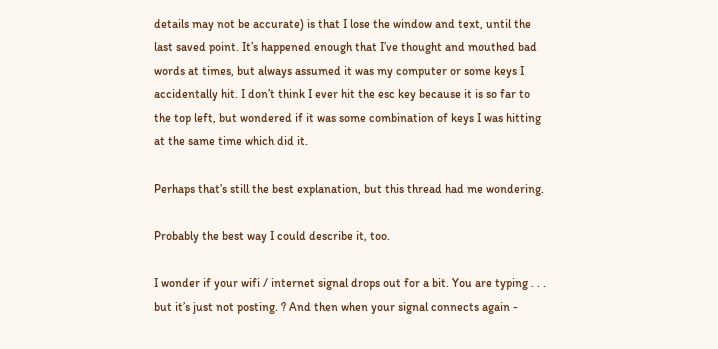details may not be accurate) is that I lose the window and text, until the last saved point. It’s happened enough that I’ve thought and mouthed bad words at times, but always assumed it was my computer or some keys I accidentally hit. I don’t think I ever hit the esc key because it is so far to the top left, but wondered if it was some combination of keys I was hitting at the same time which did it.

Perhaps that’s still the best explanation, but this thread had me wondering.

Probably the best way I could describe it, too.

I wonder if your wifi / internet signal drops out for a bit. You are typing . . . but it’s just not posting. ? And then when your signal connects again -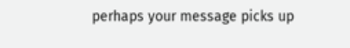perhaps your message picks up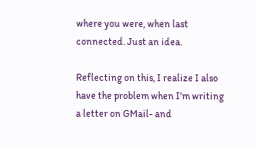where you were, when last connected. Just an idea.

Reflecting on this, I realize I also have the problem when I’m writing a letter on GMail- and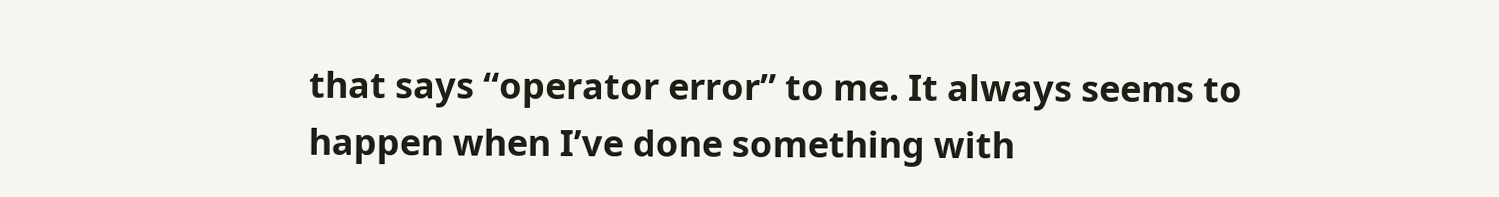that says “operator error” to me. It always seems to happen when I’ve done something with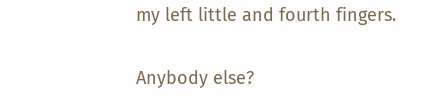my left little and fourth fingers.

Anybody else?